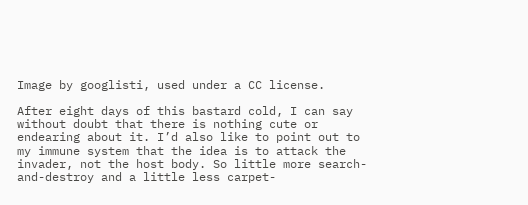Image by googlisti, used under a CC license.

After eight days of this bastard cold, I can say without doubt that there is nothing cute or endearing about it. I’d also like to point out to my immune system that the idea is to attack the invader, not the host body. So little more search-and-destroy and a little less carpet-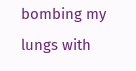bombing my lungs with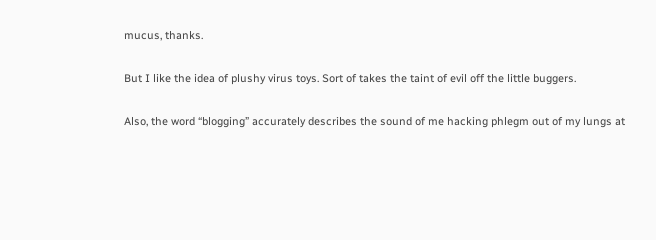mucus, thanks.

But I like the idea of plushy virus toys. Sort of takes the taint of evil off the little buggers.

Also, the word “blogging” accurately describes the sound of me hacking phlegm out of my lungs at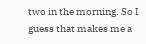two in the morning. So I guess that makes me a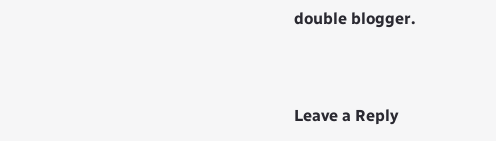double blogger.


Leave a Reply